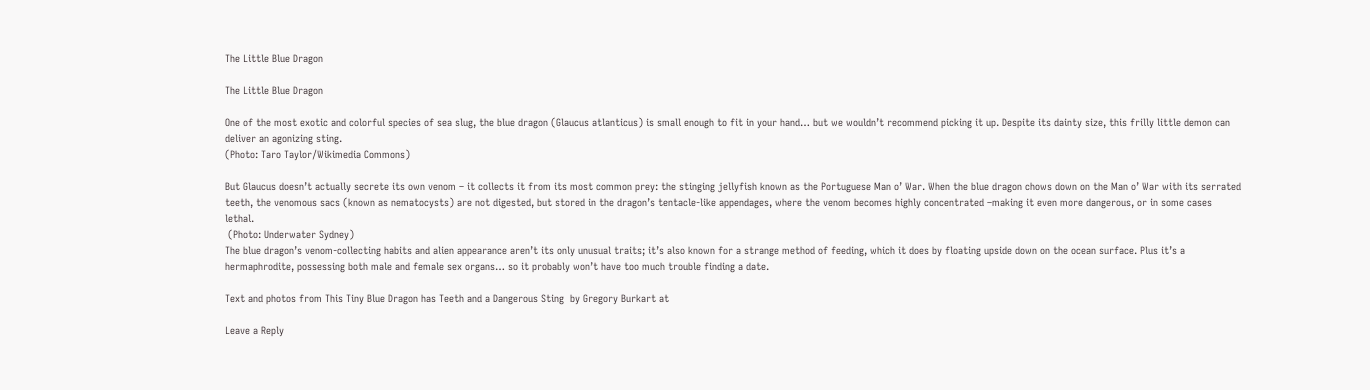The Little Blue Dragon

The Little Blue Dragon

One of the most exotic and colorful species of sea slug, the blue dragon (Glaucus atlanticus) is small enough to fit in your hand… but we wouldn’t recommend picking it up. Despite its dainty size, this frilly little demon can deliver an agonizing sting.
(Photo: Taro Taylor/Wikimedia Commons)

But Glaucus doesn’t actually secrete its own venom – it collects it from its most common prey: the stinging jellyfish known as the Portuguese Man o’ War. When the blue dragon chows down on the Man o’ War with its serrated teeth, the venomous sacs (known as nematocysts) are not digested, but stored in the dragon’s tentacle-like appendages, where the venom becomes highly concentrated –making it even more dangerous, or in some cases lethal.
 (Photo: Underwater Sydney)
The blue dragon’s venom-collecting habits and alien appearance aren’t its only unusual traits; it’s also known for a strange method of feeding, which it does by floating upside down on the ocean surface. Plus it’s a hermaphrodite, possessing both male and female sex organs… so it probably won’t have too much trouble finding a date.

Text and photos from This Tiny Blue Dragon has Teeth and a Dangerous Sting  by Gregory Burkart at

Leave a Reply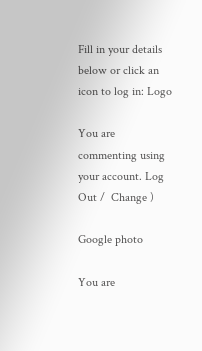Fill in your details below or click an icon to log in: Logo

You are commenting using your account. Log Out /  Change )

Google photo

You are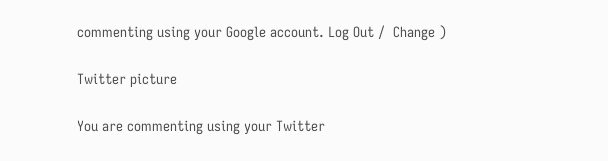commenting using your Google account. Log Out /  Change )

Twitter picture

You are commenting using your Twitter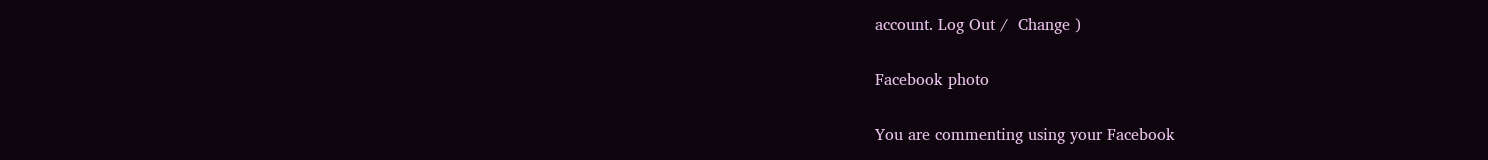account. Log Out /  Change )

Facebook photo

You are commenting using your Facebook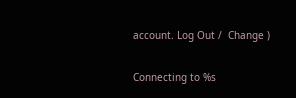account. Log Out /  Change )

Connecting to %s